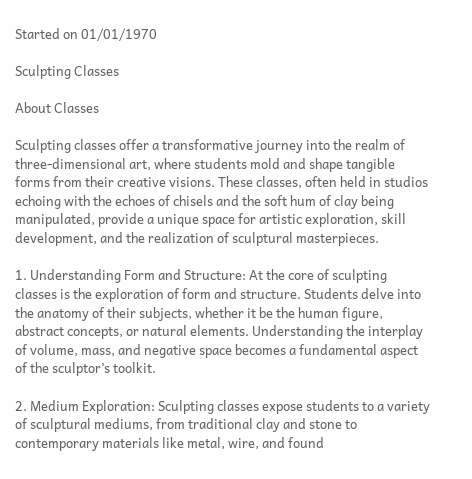Started on 01/01/1970

Sculpting Classes

About Classes

Sculpting classes offer a transformative journey into the realm of three-dimensional art, where students mold and shape tangible forms from their creative visions. These classes, often held in studios echoing with the echoes of chisels and the soft hum of clay being manipulated, provide a unique space for artistic exploration, skill development, and the realization of sculptural masterpieces.

1. Understanding Form and Structure: At the core of sculpting classes is the exploration of form and structure. Students delve into the anatomy of their subjects, whether it be the human figure, abstract concepts, or natural elements. Understanding the interplay of volume, mass, and negative space becomes a fundamental aspect of the sculptor’s toolkit.

2. Medium Exploration: Sculpting classes expose students to a variety of sculptural mediums, from traditional clay and stone to contemporary materials like metal, wire, and found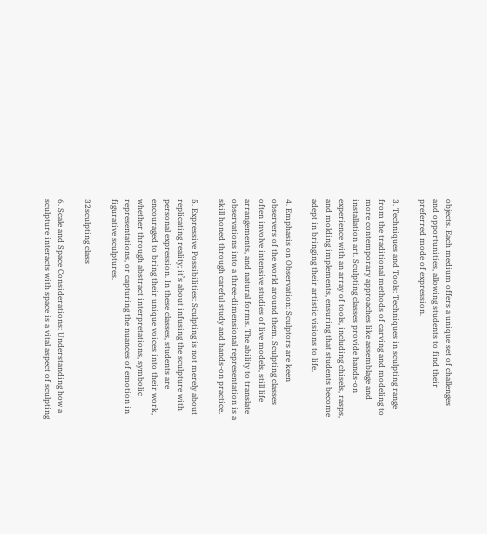objects. Each medium offers a unique set of challenges and opportunities, allowing students to find their preferred mode of expression.

3. Techniques and Tools: Techniques in sculpting range from the traditional methods of carving and modeling to more contemporary approaches like assemblage and installation art. Sculpting classes provide hands-on experience with an array of tools, including chisels, rasps, and molding implements, ensuring that students become adept in bringing their artistic visions to life.

4. Emphasis on Observation: Sculptors are keen observers of the world around them. Sculpting classes often involve intensive studies of live models, still life arrangements, and natural forms. The ability to translate observations into a three-dimensional representation is a skill honed through careful study and hands-on practice.

5. Expressive Possibilities: Sculpting is not merely about replicating reality; it’s about infusing the sculpture with personal expression. In these classes, students are encouraged to bring their unique voices into their work, whether through abstract interpretations, symbolic representations, or capturing the nuances of emotion in figurative sculptures.

32sculpting class

6. Scale and Space Considerations: Understanding how a sculpture interacts with space is a vital aspect of sculpting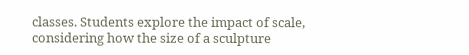classes. Students explore the impact of scale, considering how the size of a sculpture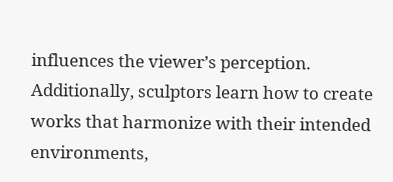influences the viewer’s perception. Additionally, sculptors learn how to create works that harmonize with their intended environments,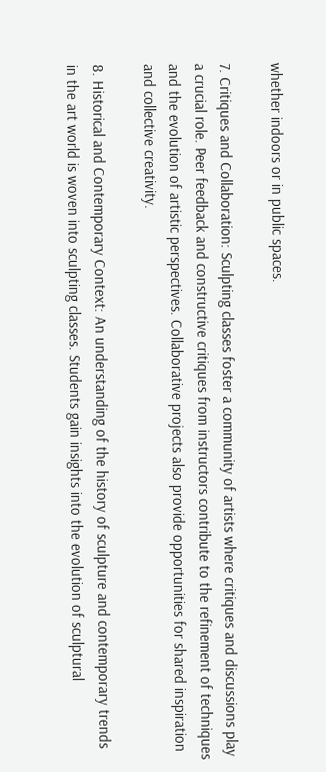whether indoors or in public spaces.

7. Critiques and Collaboration: Sculpting classes foster a community of artists where critiques and discussions play a crucial role. Peer feedback and constructive critiques from instructors contribute to the refinement of techniques and the evolution of artistic perspectives. Collaborative projects also provide opportunities for shared inspiration and collective creativity.

8. Historical and Contemporary Context: An understanding of the history of sculpture and contemporary trends in the art world is woven into sculpting classes. Students gain insights into the evolution of sculptural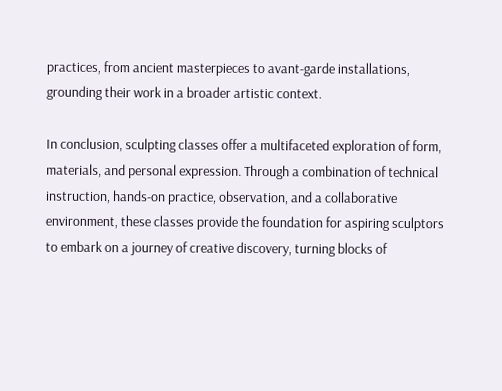practices, from ancient masterpieces to avant-garde installations, grounding their work in a broader artistic context.

In conclusion, sculpting classes offer a multifaceted exploration of form, materials, and personal expression. Through a combination of technical instruction, hands-on practice, observation, and a collaborative environment, these classes provide the foundation for aspiring sculptors to embark on a journey of creative discovery, turning blocks of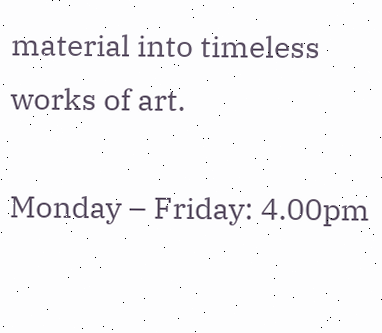material into timeless works of art.

Monday – Friday: 4.00pm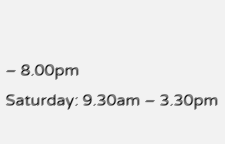– 8.00pm
Saturday: 9.30am – 3.30pm